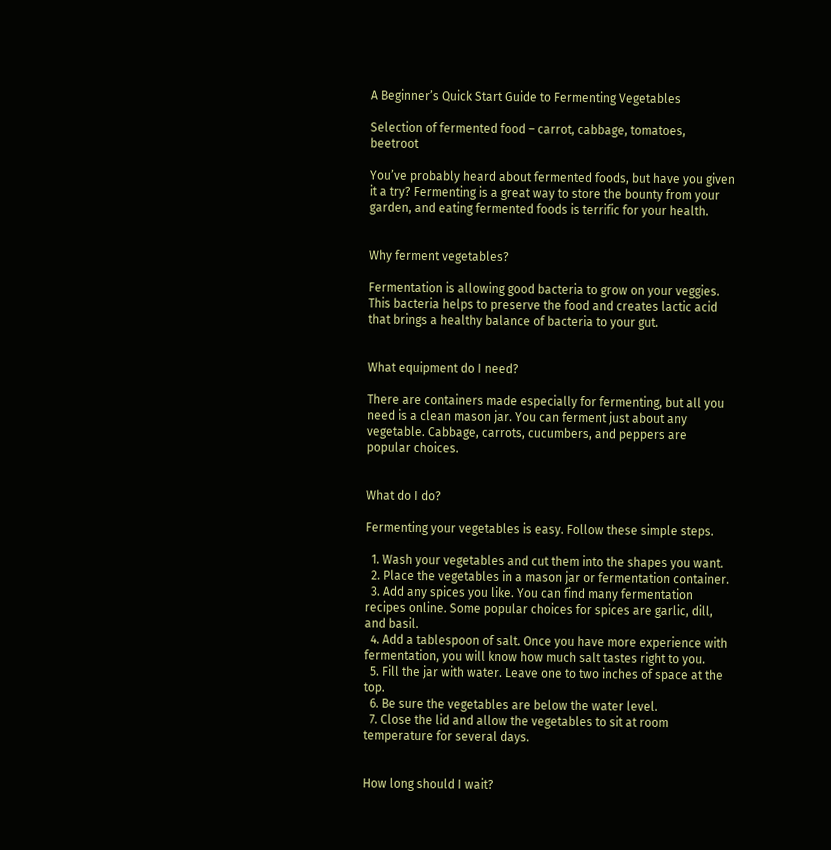A Beginner’s Quick Start Guide to Fermenting Vegetables

Selection of fermented food – carrot, cabbage, tomatoes, beetroot

You’ve probably heard about fermented foods, but have you given it a try? Fermenting is a great way to store the bounty from your garden, and eating fermented foods is terrific for your health.


Why ferment vegetables?

Fermentation is allowing good bacteria to grow on your veggies. This bacteria helps to preserve the food and creates lactic acid that brings a healthy balance of bacteria to your gut.


What equipment do I need?

There are containers made especially for fermenting, but all you need is a clean mason jar. You can ferment just about any vegetable. Cabbage, carrots, cucumbers, and peppers are popular choices.


What do I do?

Fermenting your vegetables is easy. Follow these simple steps.

  1. Wash your vegetables and cut them into the shapes you want.
  2. Place the vegetables in a mason jar or fermentation container.
  3. Add any spices you like. You can find many fermentation recipes online. Some popular choices for spices are garlic, dill, and basil.
  4. Add a tablespoon of salt. Once you have more experience with fermentation, you will know how much salt tastes right to you.
  5. Fill the jar with water. Leave one to two inches of space at the top.
  6. Be sure the vegetables are below the water level.
  7. Close the lid and allow the vegetables to sit at room temperature for several days.


How long should I wait?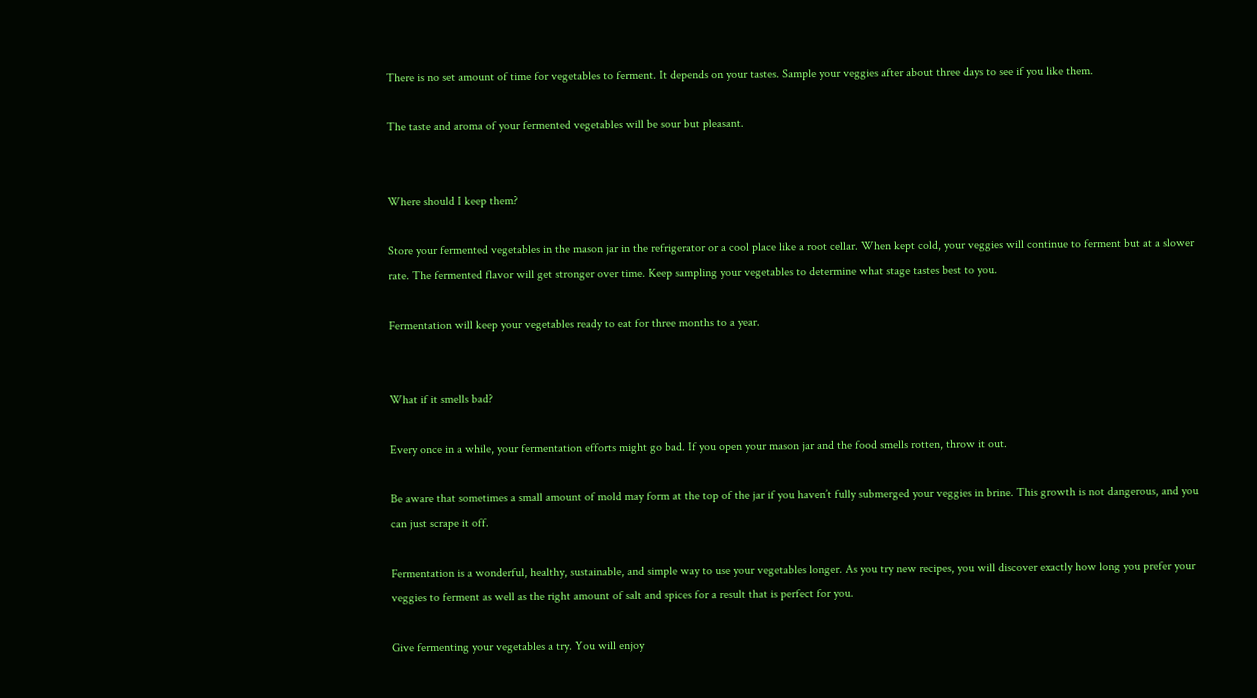There is no set amount of time for vegetables to ferment. It depends on your tastes. Sample your veggies after about three days to see if you like them.

The taste and aroma of your fermented vegetables will be sour but pleasant.


Where should I keep them?

Store your fermented vegetables in the mason jar in the refrigerator or a cool place like a root cellar. When kept cold, your veggies will continue to ferment but at a slower rate. The fermented flavor will get stronger over time. Keep sampling your vegetables to determine what stage tastes best to you.

Fermentation will keep your vegetables ready to eat for three months to a year.


What if it smells bad?

Every once in a while, your fermentation efforts might go bad. If you open your mason jar and the food smells rotten, throw it out.

Be aware that sometimes a small amount of mold may form at the top of the jar if you haven’t fully submerged your veggies in brine. This growth is not dangerous, and you can just scrape it off.

Fermentation is a wonderful, healthy, sustainable, and simple way to use your vegetables longer. As you try new recipes, you will discover exactly how long you prefer your veggies to ferment as well as the right amount of salt and spices for a result that is perfect for you.

Give fermenting your vegetables a try. You will enjoy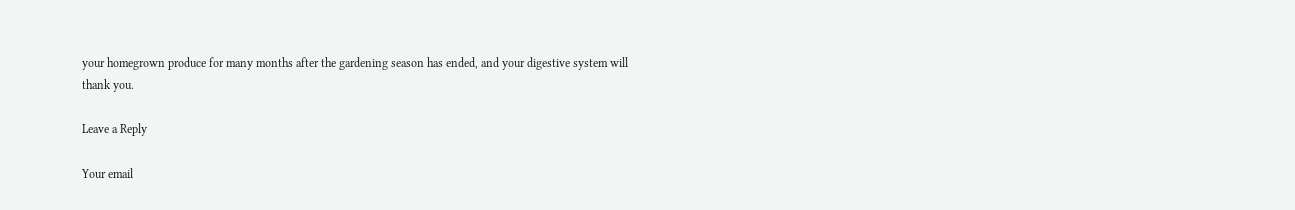your homegrown produce for many months after the gardening season has ended, and your digestive system will thank you.

Leave a Reply

Your email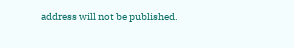address will not be published.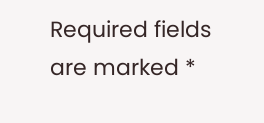Required fields are marked *